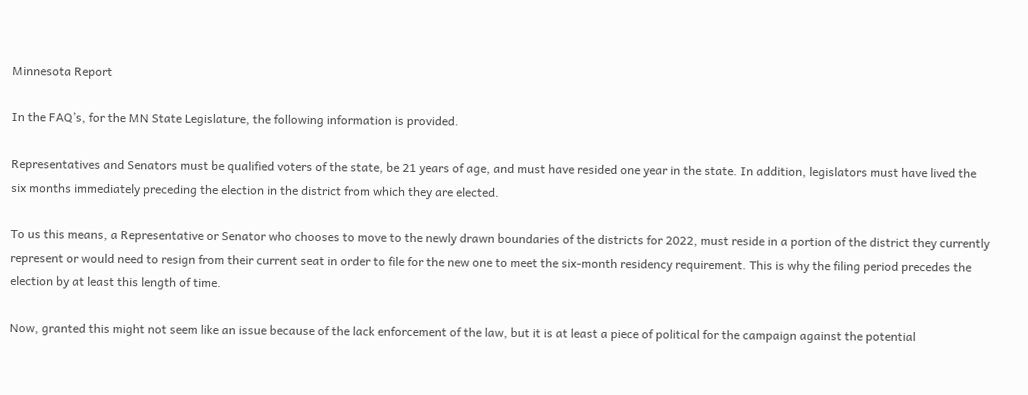Minnesota Report

In the FAQ’s, for the MN State Legislature, the following information is provided.

Representatives and Senators must be qualified voters of the state, be 21 years of age, and must have resided one year in the state. In addition, legislators must have lived the six months immediately preceding the election in the district from which they are elected.

To us this means, a Representative or Senator who chooses to move to the newly drawn boundaries of the districts for 2022, must reside in a portion of the district they currently represent or would need to resign from their current seat in order to file for the new one to meet the six-month residency requirement. This is why the filing period precedes the election by at least this length of time.

Now, granted this might not seem like an issue because of the lack enforcement of the law, but it is at least a piece of political for the campaign against the potential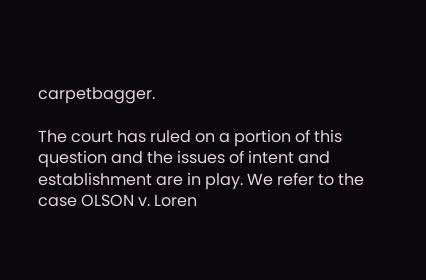carpetbagger.

The court has ruled on a portion of this question and the issues of intent and establishment are in play. We refer to the case OLSON v. Loren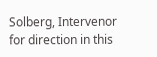Solberg, Intervenor for direction in this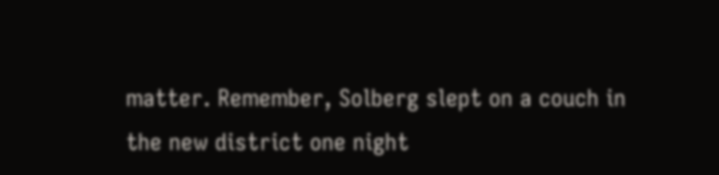matter. Remember, Solberg slept on a couch in the new district one night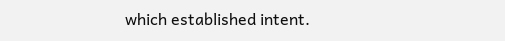which established intent.